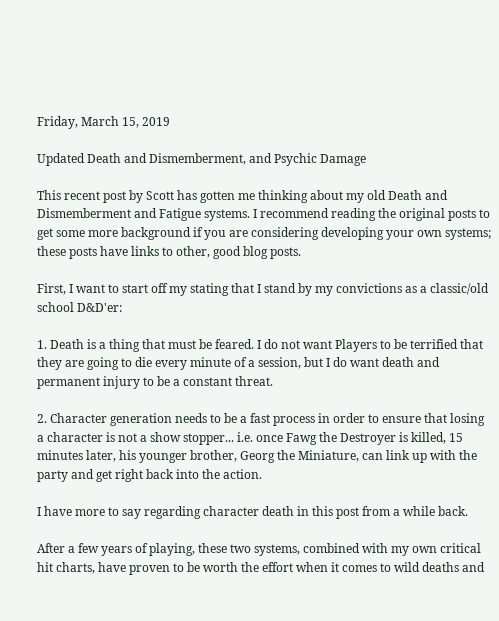Friday, March 15, 2019

Updated Death and Dismemberment, and Psychic Damage

This recent post by Scott has gotten me thinking about my old Death and Dismemberment and Fatigue systems. I recommend reading the original posts to get some more background if you are considering developing your own systems; these posts have links to other, good blog posts.

First, I want to start off my stating that I stand by my convictions as a classic/old school D&D'er:

1. Death is a thing that must be feared. I do not want Players to be terrified that they are going to die every minute of a session, but I do want death and permanent injury to be a constant threat.

2. Character generation needs to be a fast process in order to ensure that losing a character is not a show stopper... i.e. once Fawg the Destroyer is killed, 15 minutes later, his younger brother, Georg the Miniature, can link up with the party and get right back into the action.

I have more to say regarding character death in this post from a while back.

After a few years of playing, these two systems, combined with my own critical hit charts, have proven to be worth the effort when it comes to wild deaths and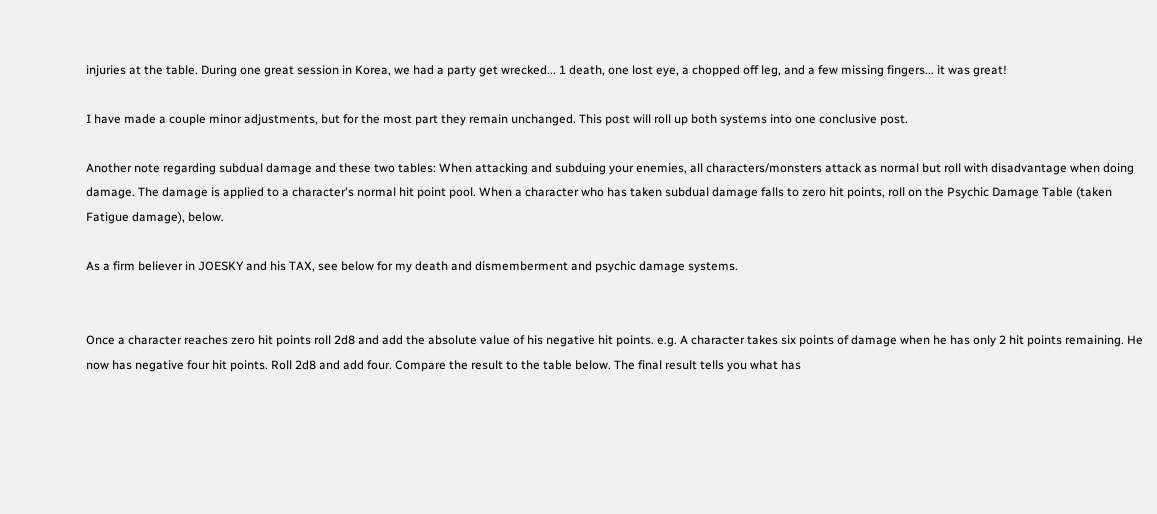injuries at the table. During one great session in Korea, we had a party get wrecked... 1 death, one lost eye, a chopped off leg, and a few missing fingers... it was great!

I have made a couple minor adjustments, but for the most part they remain unchanged. This post will roll up both systems into one conclusive post.

Another note regarding subdual damage and these two tables: When attacking and subduing your enemies, all characters/monsters attack as normal but roll with disadvantage when doing damage. The damage is applied to a character's normal hit point pool. When a character who has taken subdual damage falls to zero hit points, roll on the Psychic Damage Table (taken Fatigue damage), below.

As a firm believer in JOESKY and his TAX, see below for my death and dismemberment and psychic damage systems.


Once a character reaches zero hit points roll 2d8 and add the absolute value of his negative hit points. e.g. A character takes six points of damage when he has only 2 hit points remaining. He now has negative four hit points. Roll 2d8 and add four. Compare the result to the table below. The final result tells you what has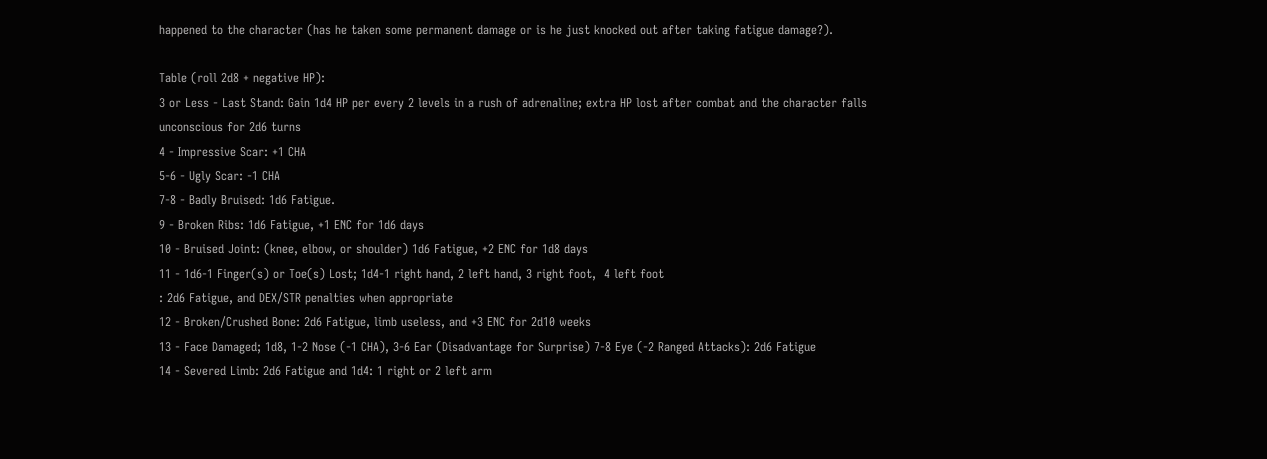happened to the character (has he taken some permanent damage or is he just knocked out after taking fatigue damage?).

Table (roll 2d8 + negative HP):
3 or Less - Last Stand: Gain 1d4 HP per every 2 levels in a rush of adrenaline; extra HP lost after combat and the character falls unconscious for 2d6 turns
4 - Impressive Scar: +1 CHA
5-6 - Ugly Scar: -1 CHA
7-8 - Badly Bruised: 1d6 Fatigue.
9 - Broken Ribs: 1d6 Fatigue, +1 ENC for 1d6 days
10 - Bruised Joint: (knee, elbow, or shoulder) 1d6 Fatigue, +2 ENC for 1d8 days
11 - 1d6-1 Finger(s) or Toe(s) Lost; 1d4-1 right hand, 2 left hand, 3 right foot,  4 left foot
: 2d6 Fatigue, and DEX/STR penalties when appropriate
12 - Broken/Crushed Bone: 2d6 Fatigue, limb useless, and +3 ENC for 2d10 weeks
13 - Face Damaged; 1d8, 1-2 Nose (-1 CHA), 3-6 Ear (Disadvantage for Surprise) 7-8 Eye (-2 Ranged Attacks): 2d6 Fatigue
14 - Severed Limb: 2d6 Fatigue and 1d4: 1 right or 2 left arm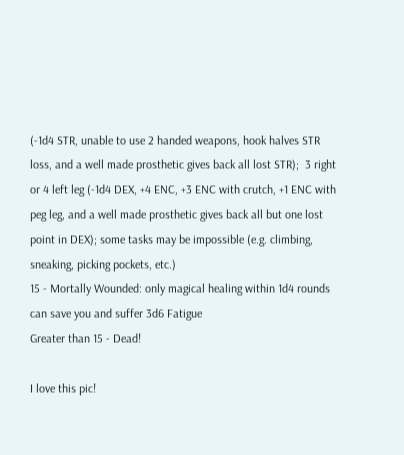(-1d4 STR, unable to use 2 handed weapons, hook halves STR loss, and a well made prosthetic gives back all lost STR);  3 right or 4 left leg (-1d4 DEX, +4 ENC, +3 ENC with crutch, +1 ENC with peg leg, and a well made prosthetic gives back all but one lost point in DEX); some tasks may be impossible (e.g. climbing, sneaking, picking pockets, etc.)
15 - Mortally Wounded: only magical healing within 1d4 rounds can save you and suffer 3d6 Fatigue
Greater than 15 - Dead!

I love this pic!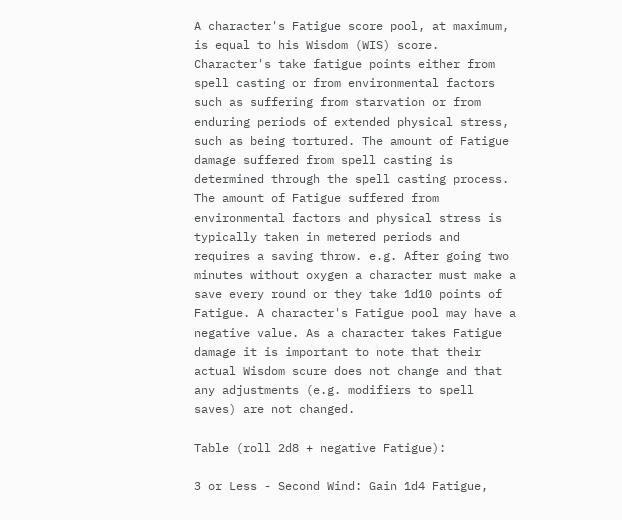A character's Fatigue score pool, at maximum, is equal to his Wisdom (WIS) score. Character's take fatigue points either from spell casting or from environmental factors such as suffering from starvation or from enduring periods of extended physical stress, such as being tortured. The amount of Fatigue damage suffered from spell casting is determined through the spell casting process. The amount of Fatigue suffered from environmental factors and physical stress is typically taken in metered periods and requires a saving throw. e.g. After going two minutes without oxygen a character must make a save every round or they take 1d10 points of Fatigue. A character's Fatigue pool may have a negative value. As a character takes Fatigue damage it is important to note that their actual Wisdom scure does not change and that any adjustments (e.g. modifiers to spell saves) are not changed.

Table (roll 2d8 + negative Fatigue):

3 or Less - Second Wind: Gain 1d4 Fatigue,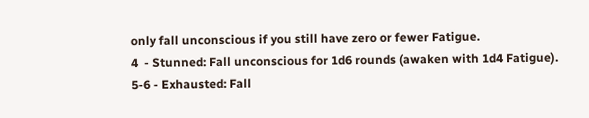only fall unconscious if you still have zero or fewer Fatigue.
4  - Stunned: Fall unconscious for 1d6 rounds (awaken with 1d4 Fatigue).
5-6 - Exhausted: Fall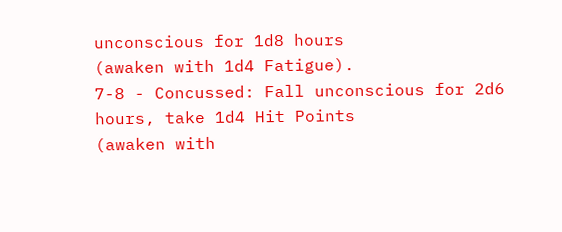unconscious for 1d8 hours
(awaken with 1d4 Fatigue).
7-8 - Concussed: Fall unconscious for 2d6 hours, take 1d4 Hit Points
(awaken with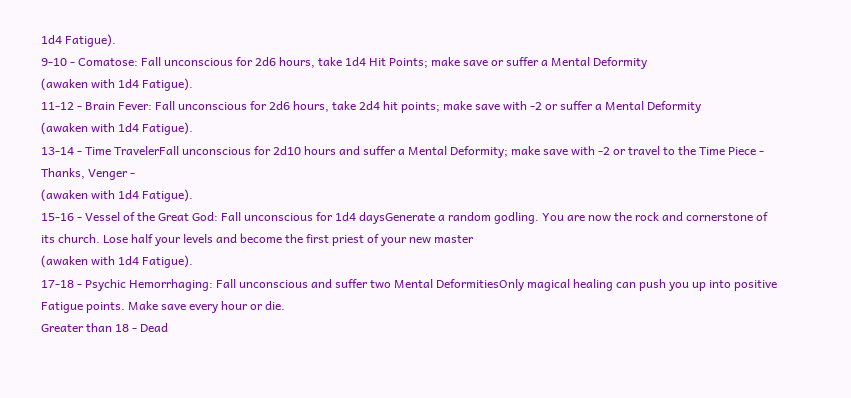1d4 Fatigue).
9-10 - Comatose: Fall unconscious for 2d6 hours, take 1d4 Hit Points; make save or suffer a Mental Deformity
(awaken with 1d4 Fatigue).
11-12 - Brain Fever: Fall unconscious for 2d6 hours, take 2d4 hit points; make save with -2 or suffer a Mental Deformity
(awaken with 1d4 Fatigue).
13-14 - Time TravelerFall unconscious for 2d10 hours and suffer a Mental Deformity; make save with -2 or travel to the Time Piece - Thanks, Venger -
(awaken with 1d4 Fatigue).
15-16 - Vessel of the Great God: Fall unconscious for 1d4 daysGenerate a random godling. You are now the rock and cornerstone of its church. Lose half your levels and become the first priest of your new master
(awaken with 1d4 Fatigue).
17-18 - Psychic Hemorrhaging: Fall unconscious and suffer two Mental DeformitiesOnly magical healing can push you up into positive Fatigue points. Make save every hour or die.
Greater than 18 - Dead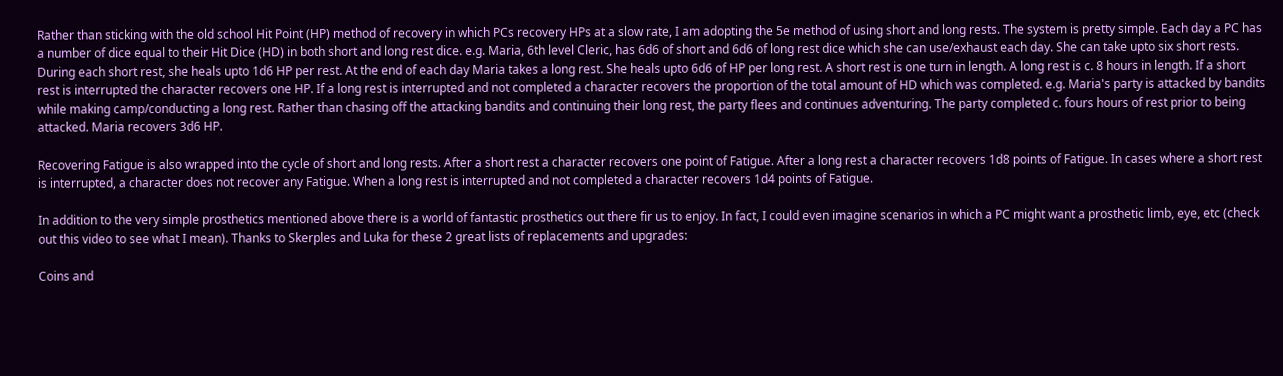Rather than sticking with the old school Hit Point (HP) method of recovery in which PCs recovery HPs at a slow rate, I am adopting the 5e method of using short and long rests. The system is pretty simple. Each day a PC has a number of dice equal to their Hit Dice (HD) in both short and long rest dice. e.g. Maria, 6th level Cleric, has 6d6 of short and 6d6 of long rest dice which she can use/exhaust each day. She can take upto six short rests. During each short rest, she heals upto 1d6 HP per rest. At the end of each day Maria takes a long rest. She heals upto 6d6 of HP per long rest. A short rest is one turn in length. A long rest is c. 8 hours in length. If a short rest is interrupted the character recovers one HP. If a long rest is interrupted and not completed a character recovers the proportion of the total amount of HD which was completed. e.g. Maria's party is attacked by bandits while making camp/conducting a long rest. Rather than chasing off the attacking bandits and continuing their long rest, the party flees and continues adventuring. The party completed c. fours hours of rest prior to being attacked. Maria recovers 3d6 HP.

Recovering Fatigue is also wrapped into the cycle of short and long rests. After a short rest a character recovers one point of Fatigue. After a long rest a character recovers 1d8 points of Fatigue. In cases where a short rest is interrupted, a character does not recover any Fatigue. When a long rest is interrupted and not completed a character recovers 1d4 points of Fatigue.

In addition to the very simple prosthetics mentioned above there is a world of fantastic prosthetics out there fir us to enjoy. In fact, I could even imagine scenarios in which a PC might want a prosthetic limb, eye, etc (check out this video to see what I mean). Thanks to Skerples and Luka for these 2 great lists of replacements and upgrades:

Coins and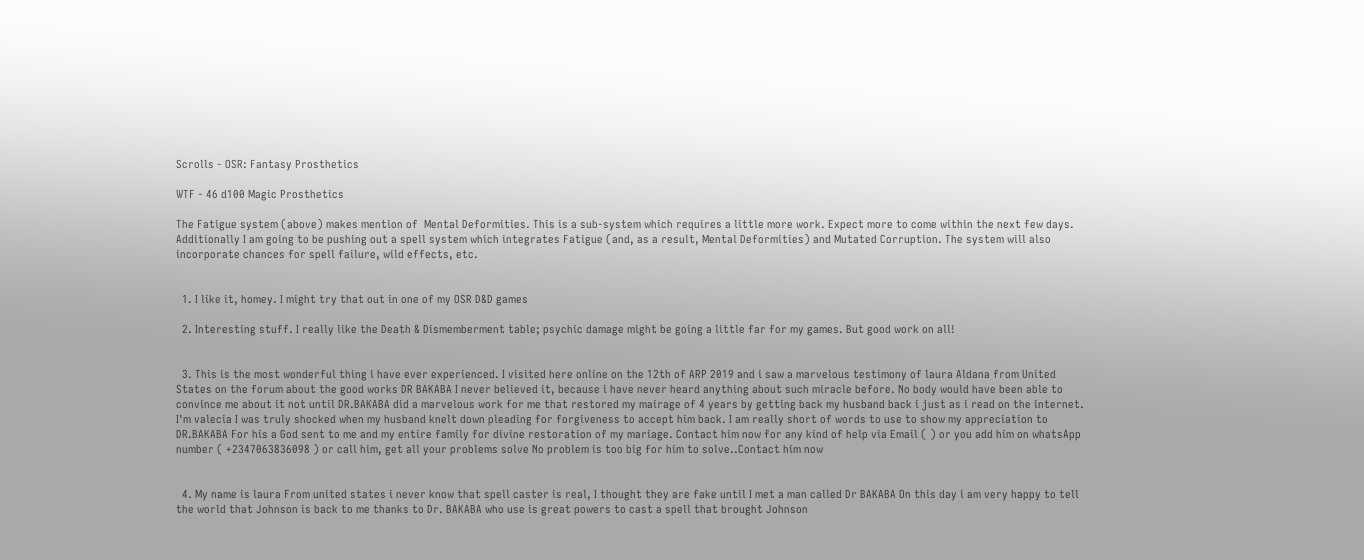Scrolls - OSR: Fantasy Prosthetics

WTF - 46 d100 Magic Prosthetics

The Fatigue system (above) makes mention of  Mental Deformities. This is a sub-system which requires a little more work. Expect more to come within the next few days. Additionally I am going to be pushing out a spell system which integrates Fatigue (and, as a result, Mental Deformities) and Mutated Corruption. The system will also incorporate chances for spell failure, wild effects, etc.


  1. I like it, homey. I might try that out in one of my OSR D&D games

  2. Interesting stuff. I really like the Death & Dismemberment table; psychic damage might be going a little far for my games. But good work on all!


  3. This is the most wonderful thing i have ever experienced. I visited here online on the 12th of ARP 2019 and i saw a marvelous testimony of laura Aldana from United States on the forum about the good works DR BAKABA I never believed it, because i have never heard anything about such miracle before. No body would have been able to convince me about it not until DR.BAKABA did a marvelous work for me that restored my mairage of 4 years by getting back my husband back i just as i read on the internet. I'm valecia I was truly shocked when my husband knelt down pleading for forgiveness to accept him back. I am really short of words to use to show my appreciation to DR.BAKABA For his a God sent to me and my entire family for divine restoration of my mariage. Contact him now for any kind of help via Email ( ) or you add him on whatsApp number ( +2347063836098 ) or call him, get all your problems solve No problem is too big for him to solve..Contact him now


  4. My name is laura From united states i never know that spell caster is real, I thought they are fake until I met a man called Dr BAKABA On this day i am very happy to tell the world that Johnson is back to me thanks to Dr. BAKABA who use is great powers to cast a spell that brought Johnson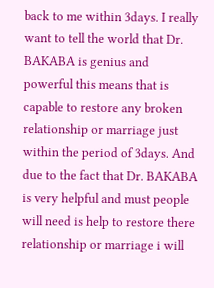back to me within 3days. I really want to tell the world that Dr. BAKABA is genius and powerful this means that is capable to restore any broken relationship or marriage just within the period of 3days. And due to the fact that Dr. BAKABA is very helpful and must people will need is help to restore there relationship or marriage i will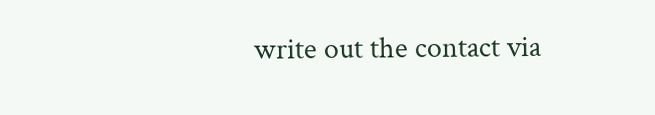write out the contact via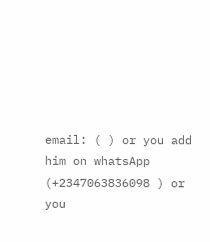email: ( ) or you add him on whatsApp (+2347063836098 ) or you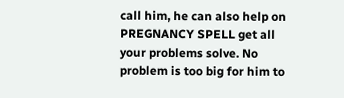call him, he can also help on PREGNANCY SPELL get all your problems solve. No problem is too big for him to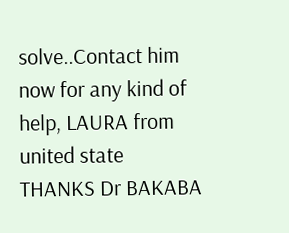solve..Contact him now for any kind of help, LAURA from united state THANKS Dr BAKABA